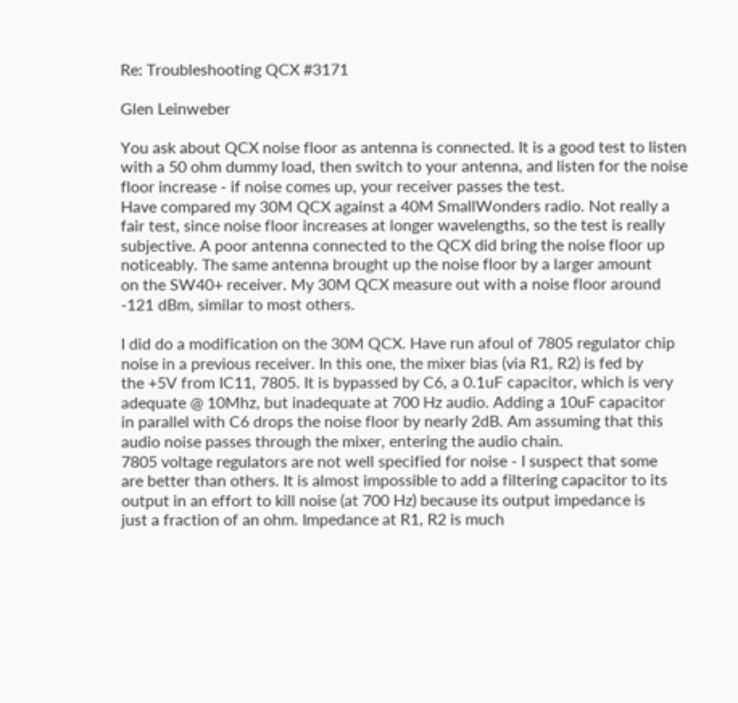Re: Troubleshooting QCX #3171

Glen Leinweber

You ask about QCX noise floor as antenna is connected. It is a good test to listen
with a 50 ohm dummy load, then switch to your antenna, and listen for the noise
floor increase - if noise comes up, your receiver passes the test.
Have compared my 30M QCX against a 40M SmallWonders radio. Not really a
fair test, since noise floor increases at longer wavelengths, so the test is really
subjective. A poor antenna connected to the QCX did bring the noise floor up
noticeably. The same antenna brought up the noise floor by a larger amount
on the SW40+ receiver. My 30M QCX measure out with a noise floor around
-121 dBm, similar to most others.

I did do a modification on the 30M QCX. Have run afoul of 7805 regulator chip
noise in a previous receiver. In this one, the mixer bias (via R1, R2) is fed by
the +5V from IC11, 7805. It is bypassed by C6, a 0.1uF capacitor, which is very
adequate @ 10Mhz, but inadequate at 700 Hz audio. Adding a 10uF capacitor
in parallel with C6 drops the noise floor by nearly 2dB. Am assuming that this
audio noise passes through the mixer, entering the audio chain.
7805 voltage regulators are not well specified for noise - I suspect that some
are better than others. It is almost impossible to add a filtering capacitor to its
output in an effort to kill noise (at 700 Hz) because its output impedance is
just a fraction of an ohm. Impedance at R1, R2 is much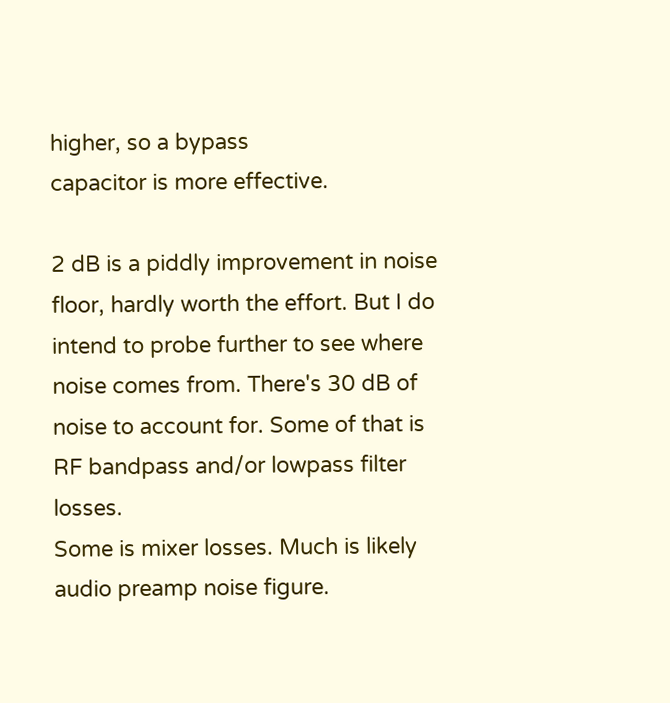higher, so a bypass
capacitor is more effective.

2 dB is a piddly improvement in noise floor, hardly worth the effort. But I do
intend to probe further to see where noise comes from. There's 30 dB of
noise to account for. Some of that is RF bandpass and/or lowpass filter losses.
Some is mixer losses. Much is likely audio preamp noise figure.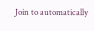Join to automatically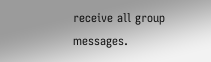receive all group messages.